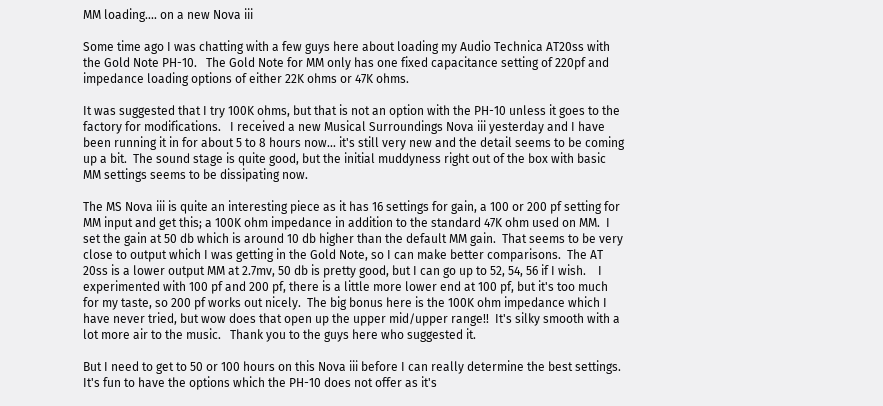MM loading.... on a new Nova iii

Some time ago I was chatting with a few guys here about loading my Audio Technica AT20ss with the Gold Note PH-10.   The Gold Note for MM only has one fixed capacitance setting of 220pf and impedance loading options of either 22K ohms or 47K ohms.

It was suggested that I try 100K ohms, but that is not an option with the PH-10 unless it goes to the factory for modifications.   I received a new Musical Surroundings Nova iii yesterday and I have been running it in for about 5 to 8 hours now... it's still very new and the detail seems to be coming up a bit.  The sound stage is quite good, but the initial muddyness right out of the box with basic MM settings seems to be dissipating now.

The MS Nova iii is quite an interesting piece as it has 16 settings for gain, a 100 or 200 pf setting for MM input and get this; a 100K ohm impedance in addition to the standard 47K ohm used on MM.  I set the gain at 50 db which is around 10 db higher than the default MM gain.  That seems to be very close to output which I was getting in the Gold Note, so I can make better comparisons.  The AT 20ss is a lower output MM at 2.7mv, 50 db is pretty good, but I can go up to 52, 54, 56 if I wish.    I experimented with 100 pf and 200 pf, there is a little more lower end at 100 pf, but it's too much for my taste, so 200 pf works out nicely.  The big bonus here is the 100K ohm impedance which I have never tried, but wow does that open up the upper mid/upper range!!  It's silky smooth with a lot more air to the music.   Thank you to the guys here who suggested it.

But I need to get to 50 or 100 hours on this Nova iii before I can really determine the best settings.  It's fun to have the options which the PH-10 does not offer as it's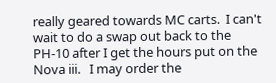really geared towards MC carts.  I can't wait to do a swap out back to the PH-10 after I get the hours put on the Nova iii.   I may order the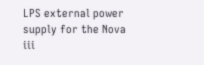LPS external power supply for the Nova iii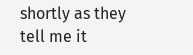shortly as they tell me it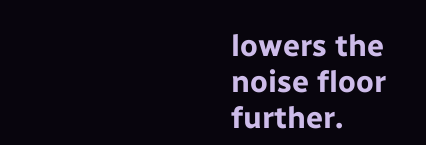lowers the noise floor further.